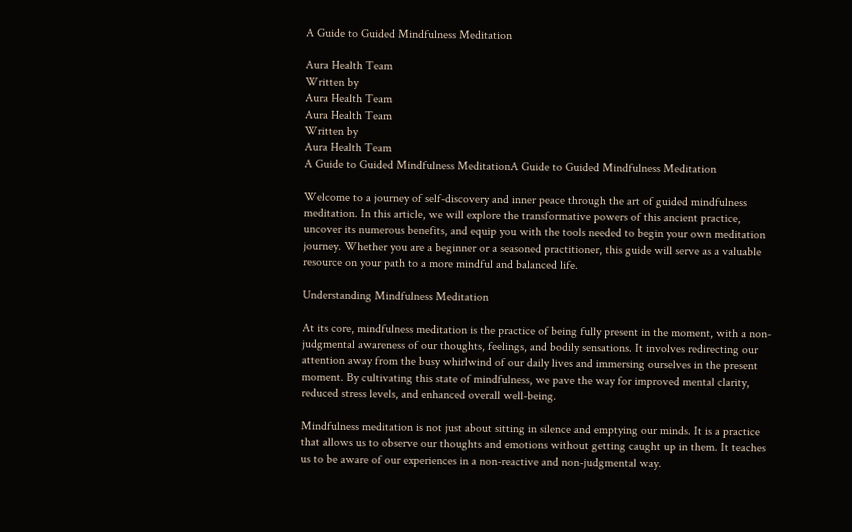A Guide to Guided Mindfulness Meditation

Aura Health Team
Written by
Aura Health Team
Aura Health Team
Written by
Aura Health Team
A Guide to Guided Mindfulness MeditationA Guide to Guided Mindfulness Meditation

Welcome to a journey of self-discovery and inner peace through the art of guided mindfulness meditation. In this article, we will explore the transformative powers of this ancient practice, uncover its numerous benefits, and equip you with the tools needed to begin your own meditation journey. Whether you are a beginner or a seasoned practitioner, this guide will serve as a valuable resource on your path to a more mindful and balanced life.

Understanding Mindfulness Meditation

At its core, mindfulness meditation is the practice of being fully present in the moment, with a non-judgmental awareness of our thoughts, feelings, and bodily sensations. It involves redirecting our attention away from the busy whirlwind of our daily lives and immersing ourselves in the present moment. By cultivating this state of mindfulness, we pave the way for improved mental clarity, reduced stress levels, and enhanced overall well-being.

Mindfulness meditation is not just about sitting in silence and emptying our minds. It is a practice that allows us to observe our thoughts and emotions without getting caught up in them. It teaches us to be aware of our experiences in a non-reactive and non-judgmental way.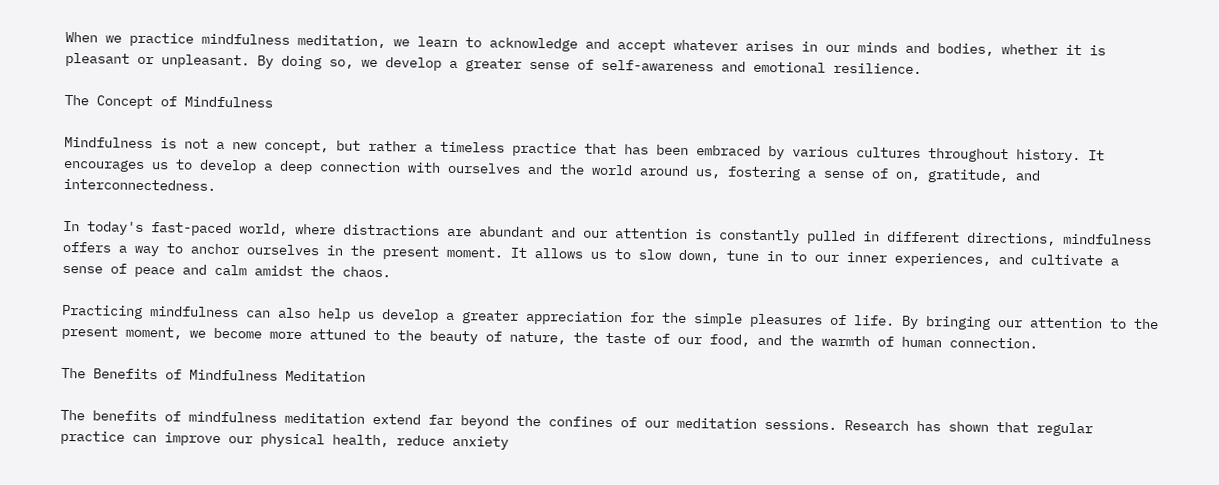When we practice mindfulness meditation, we learn to acknowledge and accept whatever arises in our minds and bodies, whether it is pleasant or unpleasant. By doing so, we develop a greater sense of self-awareness and emotional resilience.

The Concept of Mindfulness

Mindfulness is not a new concept, but rather a timeless practice that has been embraced by various cultures throughout history. It encourages us to develop a deep connection with ourselves and the world around us, fostering a sense of on, gratitude, and interconnectedness.

In today's fast-paced world, where distractions are abundant and our attention is constantly pulled in different directions, mindfulness offers a way to anchor ourselves in the present moment. It allows us to slow down, tune in to our inner experiences, and cultivate a sense of peace and calm amidst the chaos.

Practicing mindfulness can also help us develop a greater appreciation for the simple pleasures of life. By bringing our attention to the present moment, we become more attuned to the beauty of nature, the taste of our food, and the warmth of human connection.

The Benefits of Mindfulness Meditation

The benefits of mindfulness meditation extend far beyond the confines of our meditation sessions. Research has shown that regular practice can improve our physical health, reduce anxiety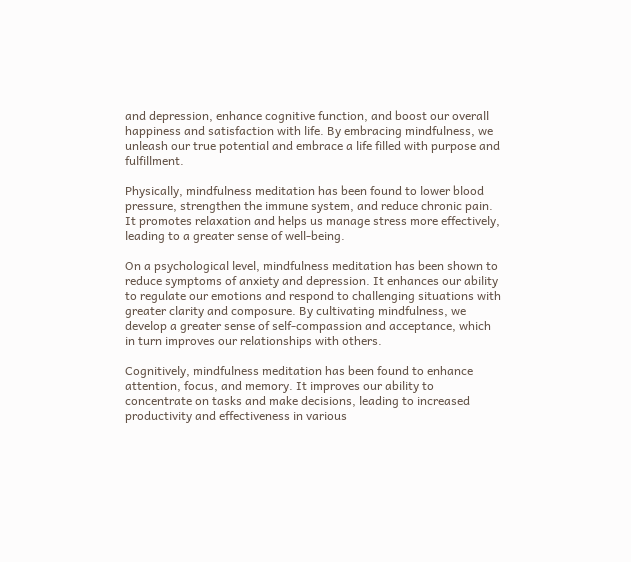and depression, enhance cognitive function, and boost our overall happiness and satisfaction with life. By embracing mindfulness, we unleash our true potential and embrace a life filled with purpose and fulfillment.

Physically, mindfulness meditation has been found to lower blood pressure, strengthen the immune system, and reduce chronic pain. It promotes relaxation and helps us manage stress more effectively, leading to a greater sense of well-being.

On a psychological level, mindfulness meditation has been shown to reduce symptoms of anxiety and depression. It enhances our ability to regulate our emotions and respond to challenging situations with greater clarity and composure. By cultivating mindfulness, we develop a greater sense of self-compassion and acceptance, which in turn improves our relationships with others.

Cognitively, mindfulness meditation has been found to enhance attention, focus, and memory. It improves our ability to concentrate on tasks and make decisions, leading to increased productivity and effectiveness in various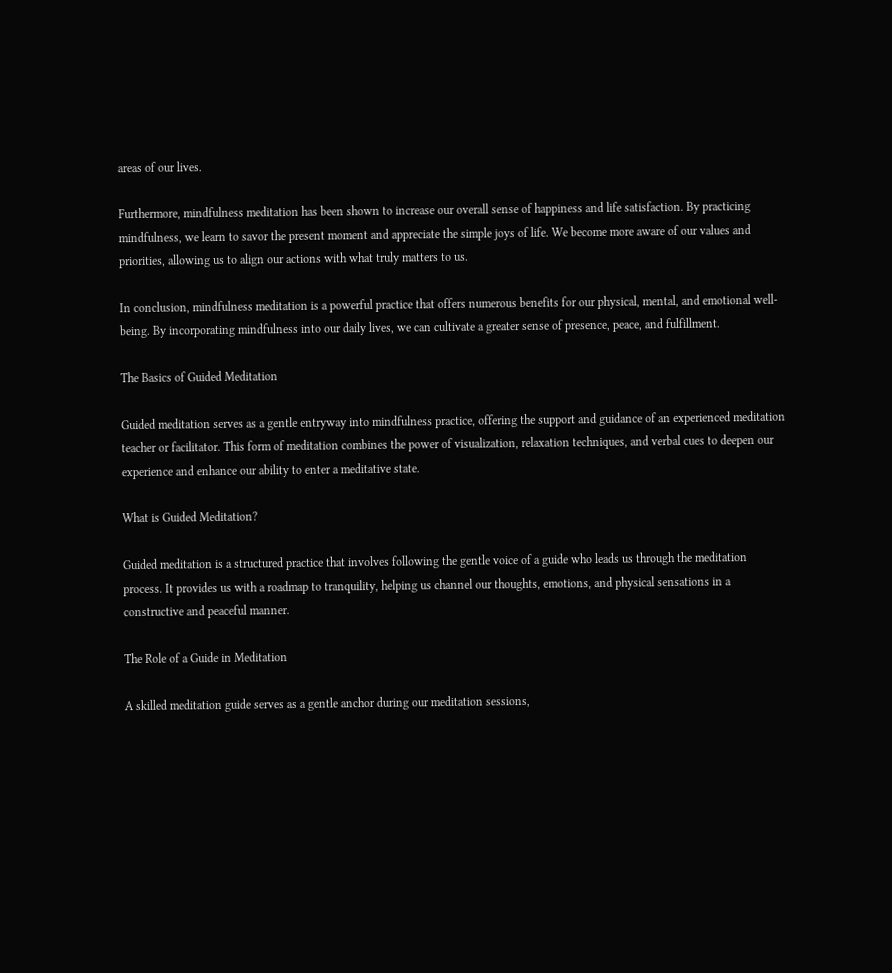areas of our lives.

Furthermore, mindfulness meditation has been shown to increase our overall sense of happiness and life satisfaction. By practicing mindfulness, we learn to savor the present moment and appreciate the simple joys of life. We become more aware of our values and priorities, allowing us to align our actions with what truly matters to us.

In conclusion, mindfulness meditation is a powerful practice that offers numerous benefits for our physical, mental, and emotional well-being. By incorporating mindfulness into our daily lives, we can cultivate a greater sense of presence, peace, and fulfillment.

The Basics of Guided Meditation

Guided meditation serves as a gentle entryway into mindfulness practice, offering the support and guidance of an experienced meditation teacher or facilitator. This form of meditation combines the power of visualization, relaxation techniques, and verbal cues to deepen our experience and enhance our ability to enter a meditative state.

What is Guided Meditation?

Guided meditation is a structured practice that involves following the gentle voice of a guide who leads us through the meditation process. It provides us with a roadmap to tranquility, helping us channel our thoughts, emotions, and physical sensations in a constructive and peaceful manner.

The Role of a Guide in Meditation

A skilled meditation guide serves as a gentle anchor during our meditation sessions,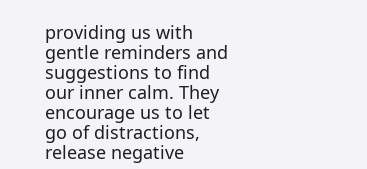providing us with gentle reminders and suggestions to find our inner calm. They encourage us to let go of distractions, release negative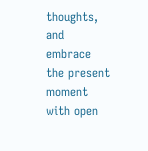thoughts, and embrace the present moment with open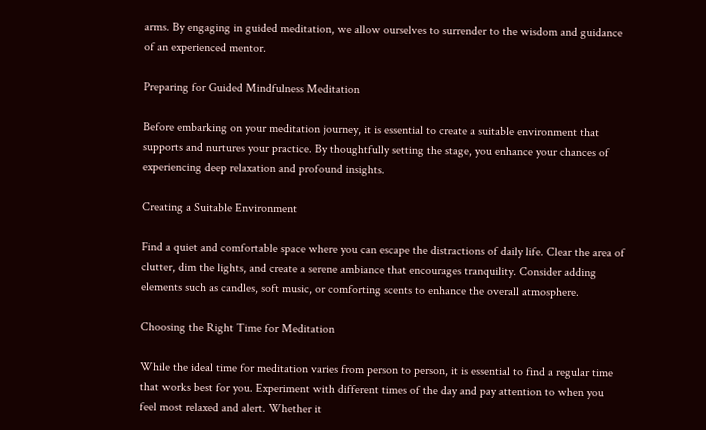arms. By engaging in guided meditation, we allow ourselves to surrender to the wisdom and guidance of an experienced mentor.

Preparing for Guided Mindfulness Meditation

Before embarking on your meditation journey, it is essential to create a suitable environment that supports and nurtures your practice. By thoughtfully setting the stage, you enhance your chances of experiencing deep relaxation and profound insights.

Creating a Suitable Environment

Find a quiet and comfortable space where you can escape the distractions of daily life. Clear the area of clutter, dim the lights, and create a serene ambiance that encourages tranquility. Consider adding elements such as candles, soft music, or comforting scents to enhance the overall atmosphere.

Choosing the Right Time for Meditation

While the ideal time for meditation varies from person to person, it is essential to find a regular time that works best for you. Experiment with different times of the day and pay attention to when you feel most relaxed and alert. Whether it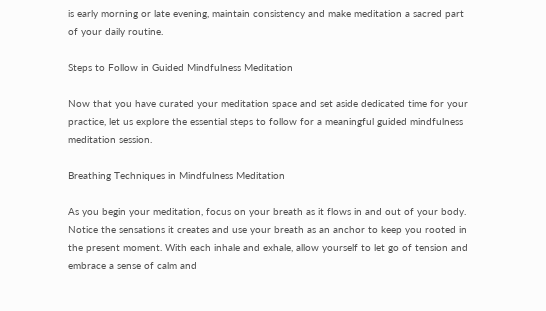is early morning or late evening, maintain consistency and make meditation a sacred part of your daily routine.

Steps to Follow in Guided Mindfulness Meditation

Now that you have curated your meditation space and set aside dedicated time for your practice, let us explore the essential steps to follow for a meaningful guided mindfulness meditation session.

Breathing Techniques in Mindfulness Meditation

As you begin your meditation, focus on your breath as it flows in and out of your body. Notice the sensations it creates and use your breath as an anchor to keep you rooted in the present moment. With each inhale and exhale, allow yourself to let go of tension and embrace a sense of calm and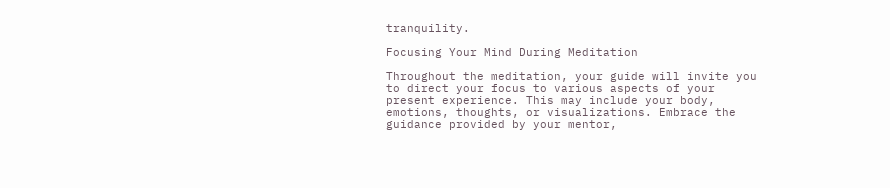tranquility.

Focusing Your Mind During Meditation

Throughout the meditation, your guide will invite you to direct your focus to various aspects of your present experience. This may include your body, emotions, thoughts, or visualizations. Embrace the guidance provided by your mentor,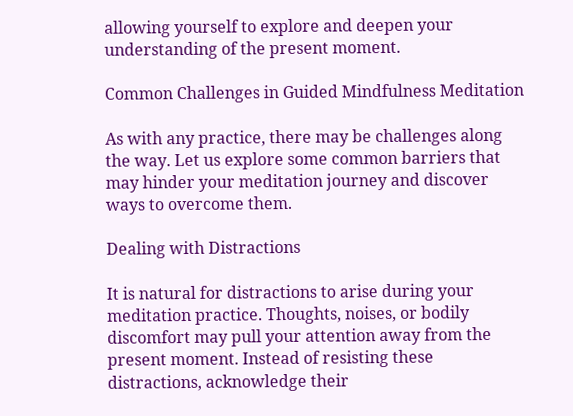allowing yourself to explore and deepen your understanding of the present moment.

Common Challenges in Guided Mindfulness Meditation

As with any practice, there may be challenges along the way. Let us explore some common barriers that may hinder your meditation journey and discover ways to overcome them.

Dealing with Distractions

It is natural for distractions to arise during your meditation practice. Thoughts, noises, or bodily discomfort may pull your attention away from the present moment. Instead of resisting these distractions, acknowledge their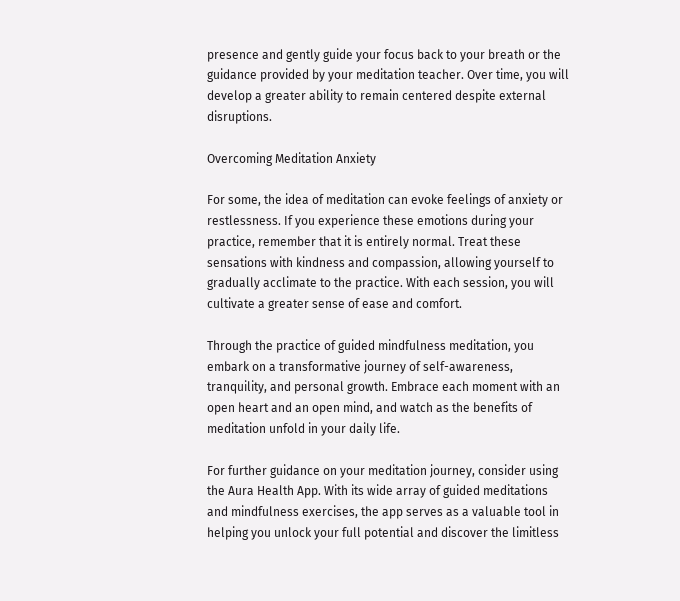presence and gently guide your focus back to your breath or the guidance provided by your meditation teacher. Over time, you will develop a greater ability to remain centered despite external disruptions.

Overcoming Meditation Anxiety

For some, the idea of meditation can evoke feelings of anxiety or restlessness. If you experience these emotions during your practice, remember that it is entirely normal. Treat these sensations with kindness and compassion, allowing yourself to gradually acclimate to the practice. With each session, you will cultivate a greater sense of ease and comfort.

Through the practice of guided mindfulness meditation, you embark on a transformative journey of self-awareness, tranquility, and personal growth. Embrace each moment with an open heart and an open mind, and watch as the benefits of meditation unfold in your daily life.

For further guidance on your meditation journey, consider using the Aura Health App. With its wide array of guided meditations and mindfulness exercises, the app serves as a valuable tool in helping you unlock your full potential and discover the limitless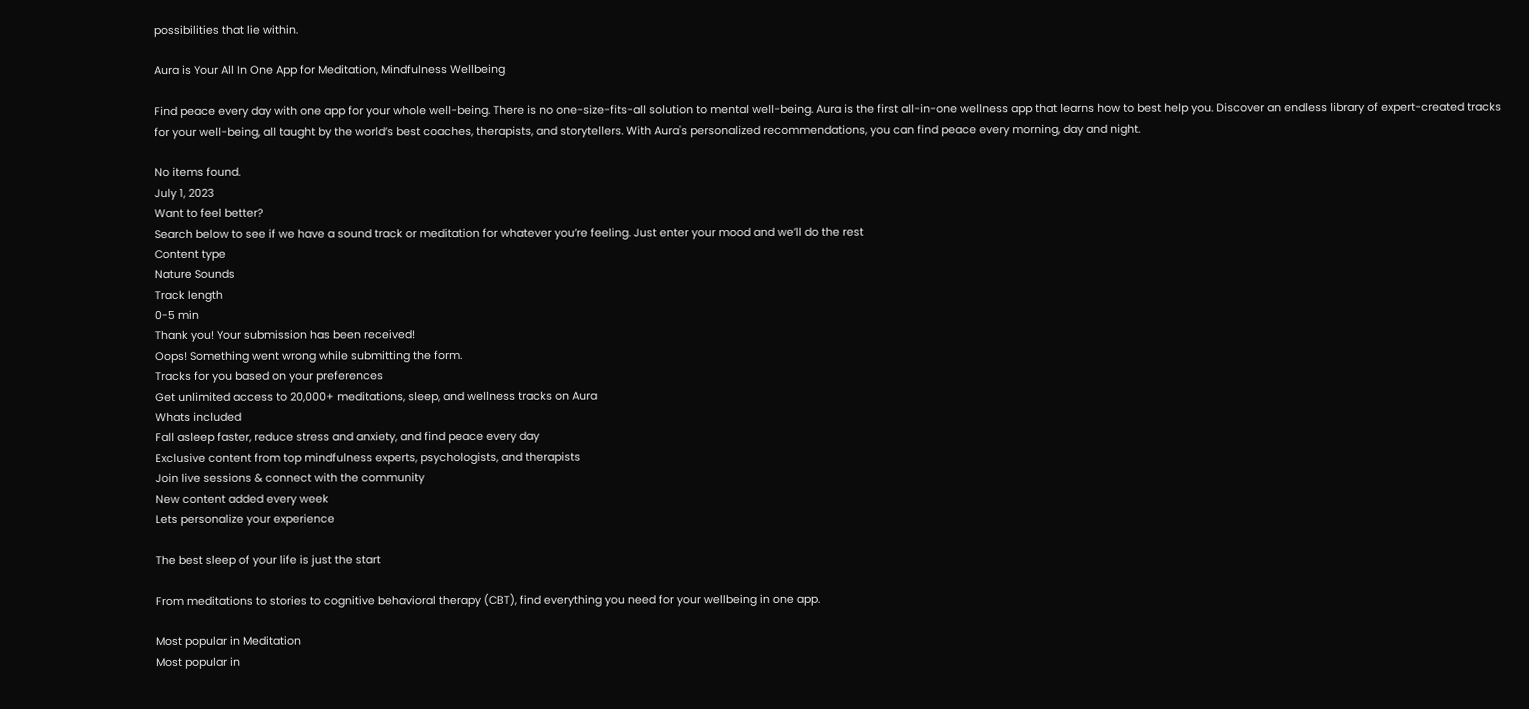possibilities that lie within.

Aura is Your All In One App for Meditation, Mindfulness Wellbeing

Find peace every day with one app for your whole well-being. There is no one-size-fits-all solution to mental well-being. Aura is the first all-in-one wellness app that learns how to best help you. Discover an endless library of expert-created tracks for your well-being, all taught by the world’s best coaches, therapists, and storytellers. With Aura's personalized recommendations, you can find peace every morning, day and night.

No items found.
July 1, 2023
Want to feel better?
Search below to see if we have a sound track or meditation for whatever you’re feeling. Just enter your mood and we’ll do the rest
Content type
Nature Sounds
Track length
0-5 min
Thank you! Your submission has been received!
Oops! Something went wrong while submitting the form.
Tracks for you based on your preferences
Get unlimited access to 20,000+ meditations, sleep, and wellness tracks on Aura
Whats included
Fall asleep faster, reduce stress and anxiety, and find peace every day
Exclusive content from top mindfulness experts, psychologists, and therapists
Join live sessions & connect with the community
New content added every week
Lets personalize your experience

The best sleep of your life is just the start

From meditations to stories to cognitive behavioral therapy (CBT), find everything you need for your wellbeing in one app.

Most popular in Meditation
Most popular in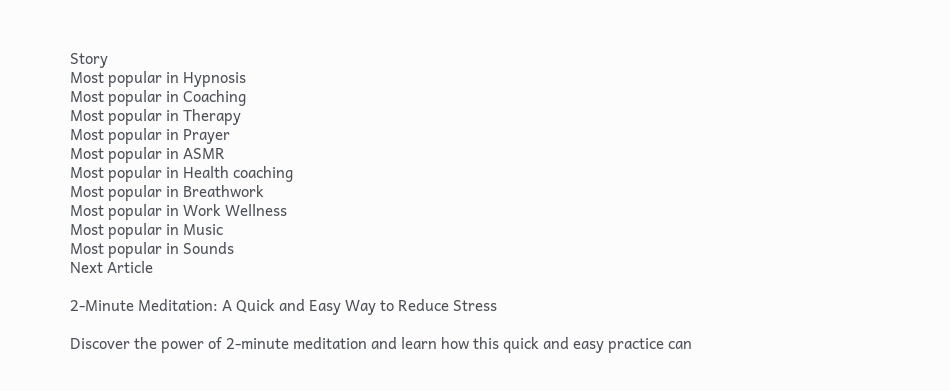Story
Most popular in Hypnosis
Most popular in Coaching
Most popular in Therapy
Most popular in Prayer
Most popular in ASMR
Most popular in Health coaching
Most popular in Breathwork
Most popular in Work Wellness
Most popular in Music
Most popular in Sounds
Next Article

2-Minute Meditation: A Quick and Easy Way to Reduce Stress

Discover the power of 2-minute meditation and learn how this quick and easy practice can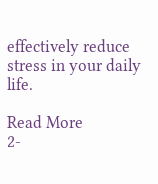effectively reduce stress in your daily life.

Read More
2-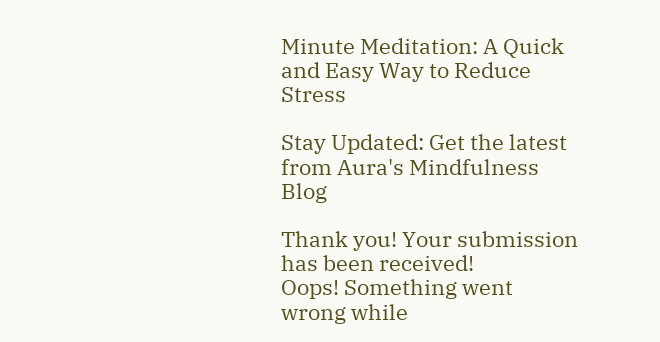Minute Meditation: A Quick and Easy Way to Reduce Stress

Stay Updated: Get the latest from Aura's Mindfulness Blog

Thank you! Your submission has been received!
Oops! Something went wrong while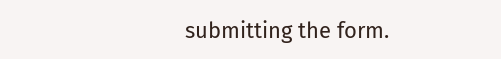submitting the form.